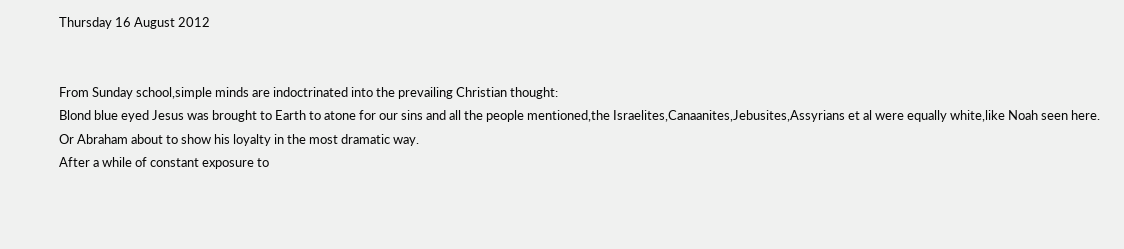Thursday 16 August 2012


From Sunday school,simple minds are indoctrinated into the prevailing Christian thought:
Blond blue eyed Jesus was brought to Earth to atone for our sins and all the people mentioned,the Israelites,Canaanites,Jebusites,Assyrians et al were equally white,like Noah seen here.
Or Abraham about to show his loyalty in the most dramatic way.
After a while of constant exposure to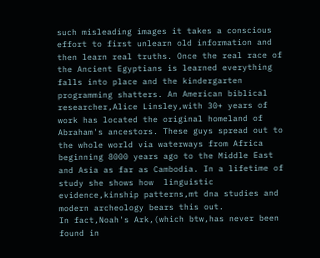such misleading images it takes a conscious effort to first unlearn old information and then learn real truths. Once the real race of the Ancient Egyptians is learned everything falls into place and the kindergarten programming shatters. An American biblical researcher,Alice Linsley,with 30+ years of work has located the original homeland of Abraham's ancestors. These guys spread out to the whole world via waterways from Africa beginning 8000 years ago to the Middle East and Asia as far as Cambodia. In a lifetime of study she shows how  linguistic evidence,kinship patterns,mt dna studies and modern archeology bears this out.
In fact,Noah's Ark,(which btw,has never been found in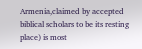Armenia,claimed by accepted biblical scholars to be its resting place) is most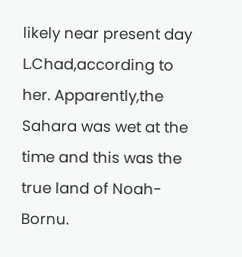likely near present day L.Chad,according to her. Apparently,the Sahara was wet at the time and this was the true land of Noah-Bornu.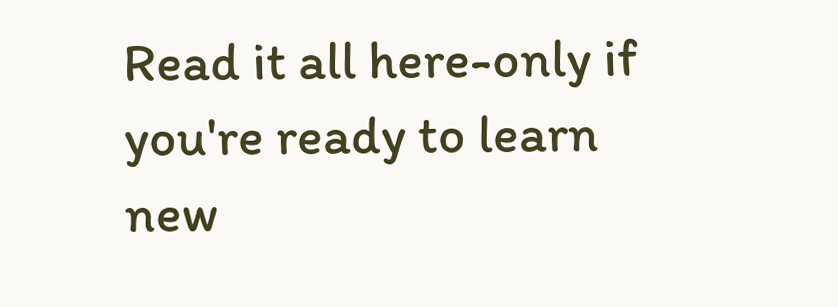Read it all here-only if you're ready to learn new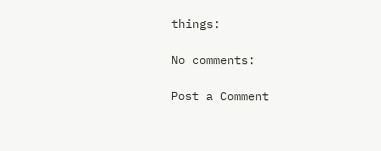things:

No comments:

Post a Comment